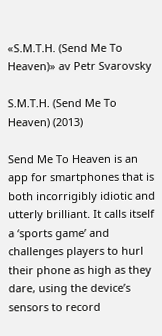«S.M.T.H. (Send Me To Heaven)» av Petr Svarovsky

S.M.T.H. (Send Me To Heaven) (2013)

Send Me To Heaven is an app for smartphones that is both incorrigibly idiotic and utterly brilliant. It calls itself a ‘sports game’ and challenges players to hurl their phone as high as they dare, using the device’s sensors to record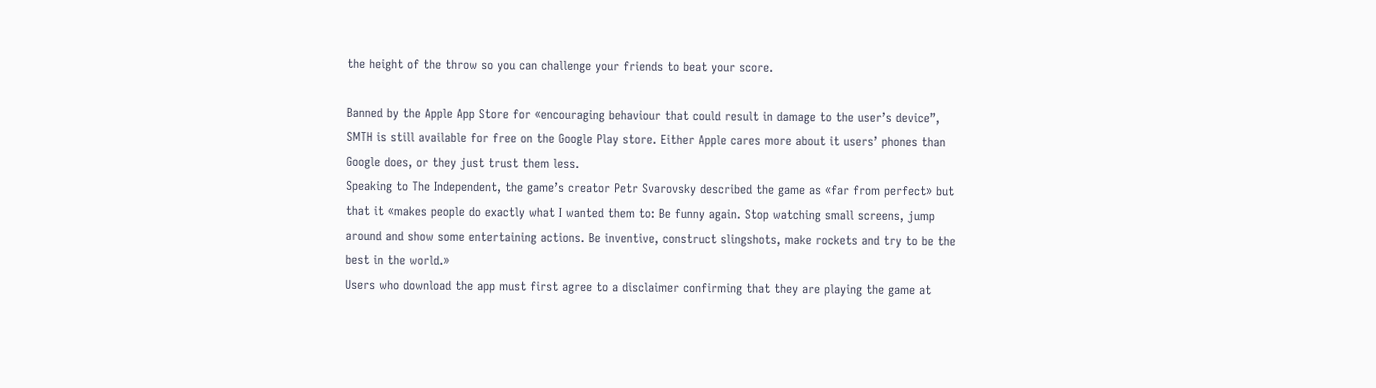the height of the throw so you can challenge your friends to beat your score.

Banned by the Apple App Store for «encouraging behaviour that could result in damage to the user’s device”, SMTH is still available for free on the Google Play store. Either Apple cares more about it users’ phones than Google does, or they just trust them less.
Speaking to The Independent, the game’s creator Petr Svarovsky described the game as «far from perfect» but that it «makes people do exactly what I wanted them to: Be funny again. Stop watching small screens, jump around and show some entertaining actions. Be inventive, construct slingshots, make rockets and try to be the best in the world.»
Users who download the app must first agree to a disclaimer confirming that they are playing the game at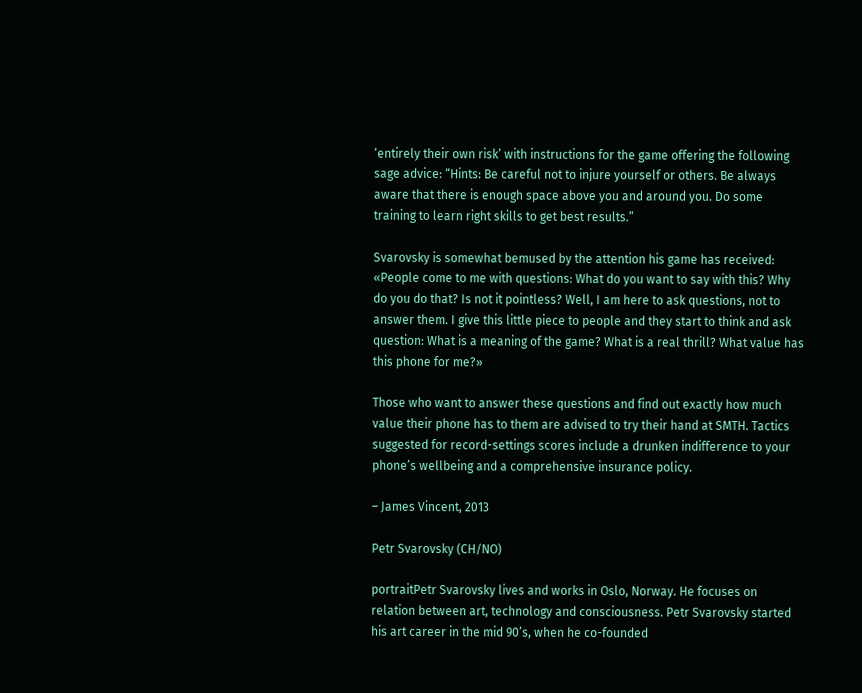‘entirely their own risk’ with instructions for the game offering the following sage advice: “Hints: Be careful not to injure yourself or others. Be always aware that there is enough space above you and around you. Do some training to learn right skills to get best results.”

Svarovsky is somewhat bemused by the attention his game has received: «People come to me with questions: What do you want to say with this? Why do you do that? Is not it pointless? Well, I am here to ask questions, not to answer them. I give this little piece to people and they start to think and ask question: What is a meaning of the game? What is a real thrill? What value has this phone for me?»

Those who want to answer these questions and find out exactly how much value their phone has to them are advised to try their hand at SMTH. Tactics suggested for record-settings scores include a drunken indifference to your phone’s wellbeing and a comprehensive insurance policy.

– James Vincent, 2013

Petr Svarovsky (CH/NO)

portraitPetr Svarovsky lives and works in Oslo, Norway. He focuses on relation between art, technology and consciousness. Petr Svarovsky started his art career in the mid 90’s, when he co-founded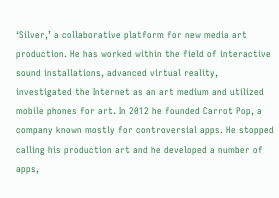‘Silver,’ a collaborative platform for new media art production. He has worked within the field of interactive sound installations, advanced virtual reality, investigated the Internet as an art medium and utilized mobile phones for art. In 2012 he founded Carrot Pop, a company known mostly for controversial apps. He stopped calling his production art and he developed a number of apps,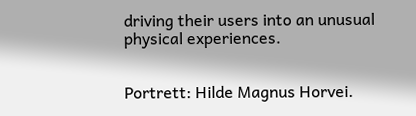driving their users into an unusual physical experiences.


Portrett: Hilde Magnus Horvei.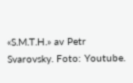«S.M.T.H.» av Petr Svarovsky. Foto: Youtube.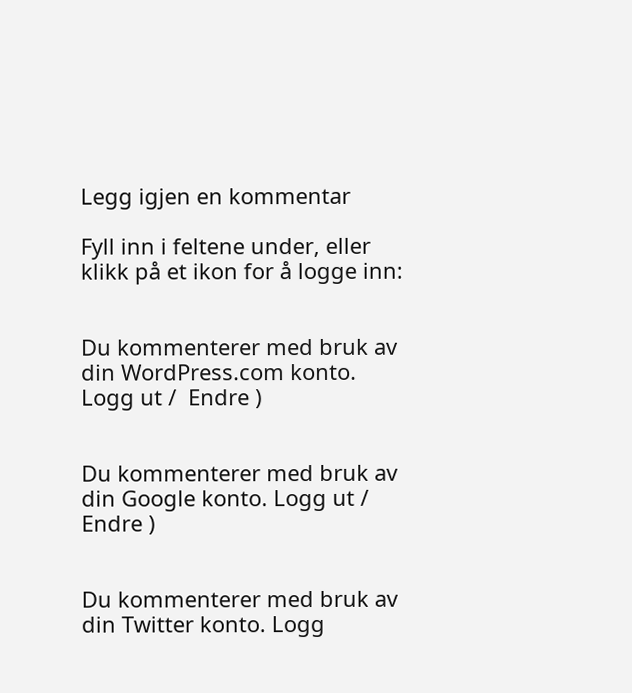Legg igjen en kommentar

Fyll inn i feltene under, eller klikk på et ikon for å logge inn:


Du kommenterer med bruk av din WordPress.com konto. Logg ut /  Endre )


Du kommenterer med bruk av din Google konto. Logg ut /  Endre )


Du kommenterer med bruk av din Twitter konto. Logg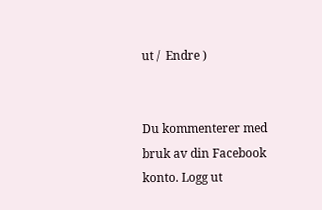ut /  Endre )


Du kommenterer med bruk av din Facebook konto. Logg ut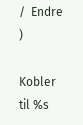/  Endre )

Kobler til %s